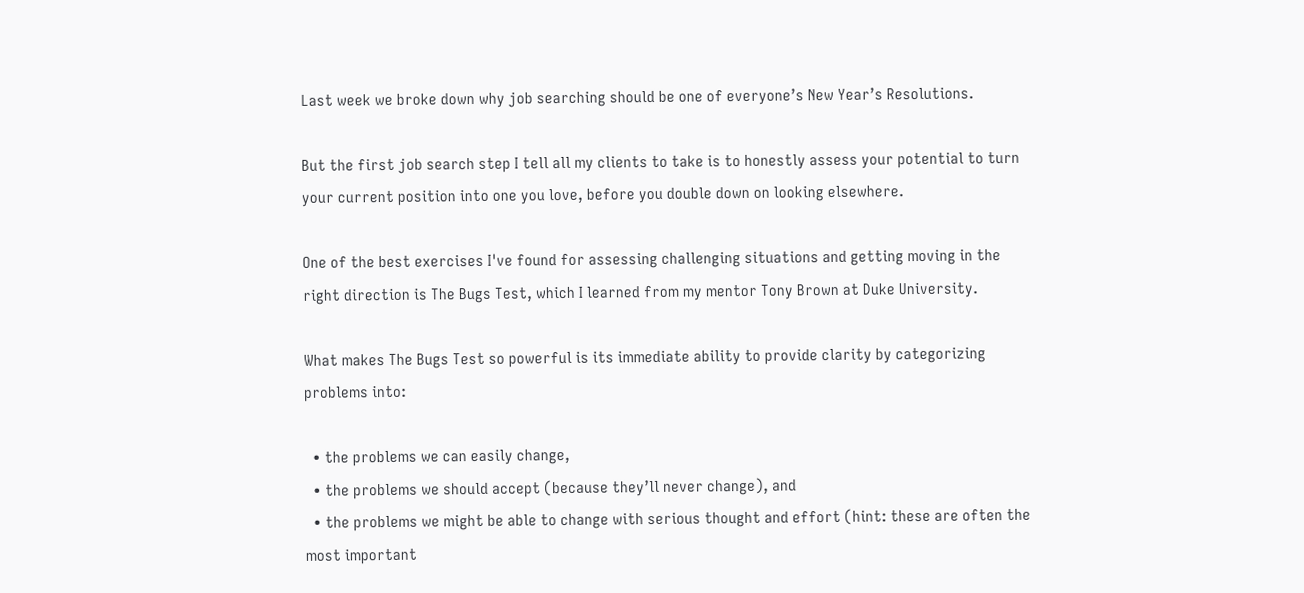Last week we broke down why job searching should be one of everyone’s New Year’s Resolutions.

But the first job search step I tell all my clients to take is to honestly assess your potential to turn your current position into one you love, before you double down on looking elsewhere.

One of the best exercises I've found for assessing challenging situations and getting moving in the right direction is The Bugs Test, which I learned from my mentor Tony Brown at Duke University.

What makes The Bugs Test so powerful is its immediate ability to provide clarity by categorizing problems into:

  • the problems we can easily change,
  • the problems we should accept (because they’ll never change), and
  • the problems we might be able to change with serious thought and effort (hint: these are often the most important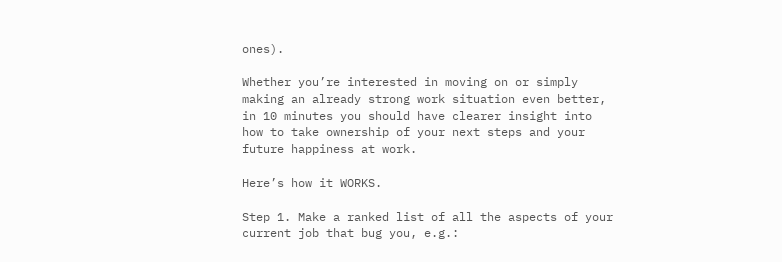ones).

Whether you’re interested in moving on or simply making an already strong work situation even better, in 10 minutes you should have clearer insight into how to take ownership of your next steps and your future happiness at work.

Here’s how it WORKS.

Step 1. Make a ranked list of all the aspects of your current job that bug you, e.g.: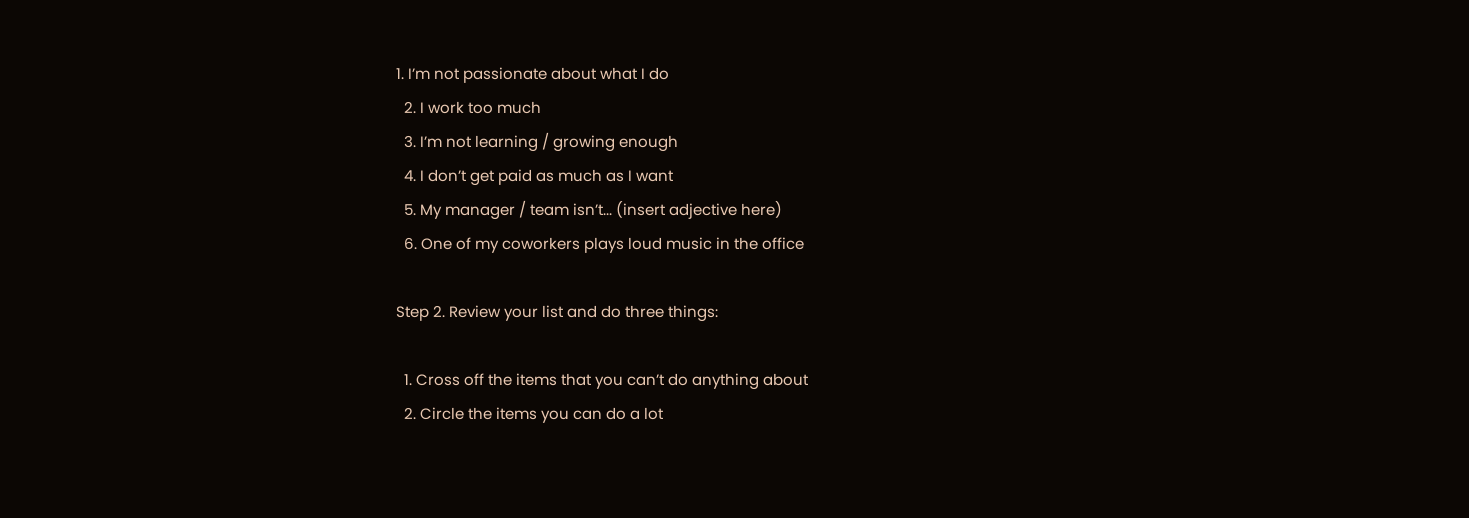1. I’m not passionate about what I do
  2. I work too much
  3. I’m not learning / growing enough
  4. I don’t get paid as much as I want
  5. My manager / team isn’t... (insert adjective here)
  6. One of my coworkers plays loud music in the office

Step 2. Review your list and do three things:

  1. Cross off the items that you can’t do anything about
  2. Circle the items you can do a lot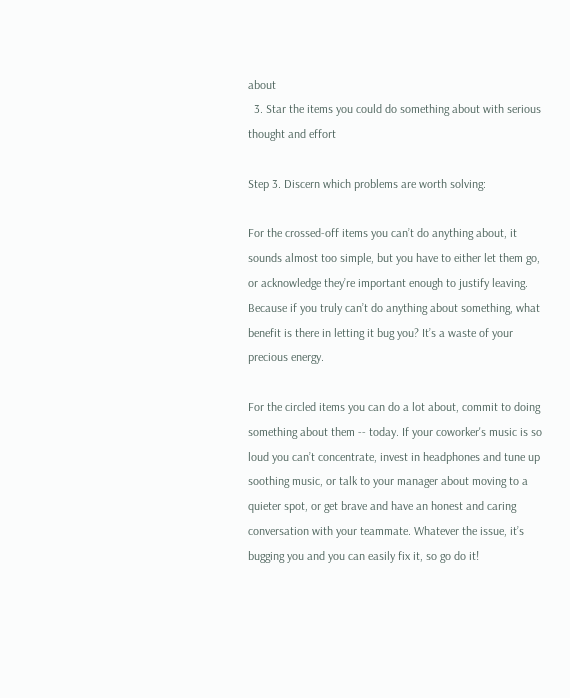about
  3. Star the items you could do something about with serious thought and effort

Step 3. Discern which problems are worth solving:

For the crossed-off items you can’t do anything about, it sounds almost too simple, but you have to either let them go, or acknowledge they’re important enough to justify leaving. Because if you truly can’t do anything about something, what benefit is there in letting it bug you? It’s a waste of your precious energy.

For the circled items you can do a lot about, commit to doing something about them -- today. If your coworker's music is so loud you can’t concentrate, invest in headphones and tune up soothing music, or talk to your manager about moving to a quieter spot, or get brave and have an honest and caring conversation with your teammate. Whatever the issue, it’s bugging you and you can easily fix it, so go do it!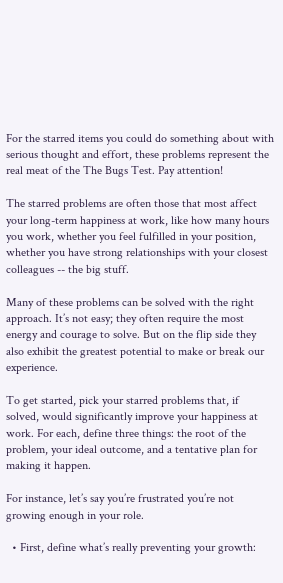For the starred items you could do something about with serious thought and effort, these problems represent the real meat of the The Bugs Test. Pay attention!

The starred problems are often those that most affect your long-term happiness at work, like how many hours you work, whether you feel fulfilled in your position, whether you have strong relationships with your closest colleagues -- the big stuff.

Many of these problems can be solved with the right approach. It’s not easy; they often require the most energy and courage to solve. But on the flip side they also exhibit the greatest potential to make or break our experience.

To get started, pick your starred problems that, if solved, would significantly improve your happiness at work. For each, define three things: the root of the problem, your ideal outcome, and a tentative plan for making it happen.

For instance, let’s say you’re frustrated you’re not growing enough in your role.

  • First, define what’s really preventing your growth: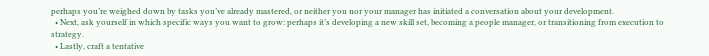perhaps you’re weighed down by tasks you’ve already mastered, or neither you nor your manager has initiated a conversation about your development.
  • Next, ask yourself in which specific ways you want to grow: perhaps it’s developing a new skill set, becoming a people manager, or transitioning from execution to strategy.
  • Lastly, craft a tentative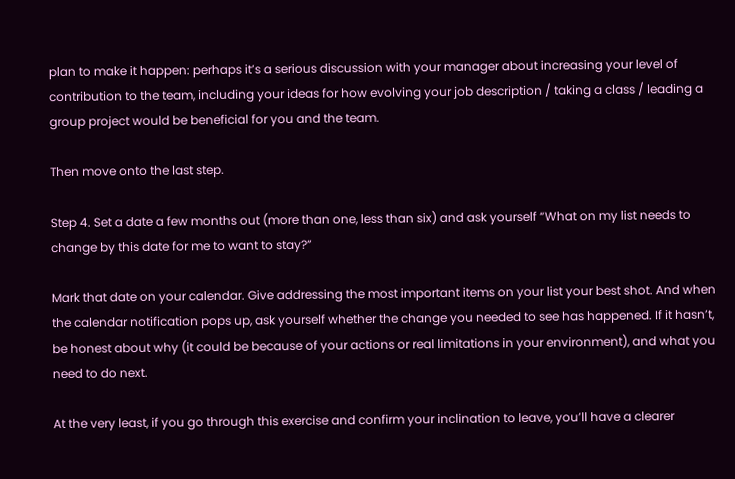plan to make it happen: perhaps it’s a serious discussion with your manager about increasing your level of contribution to the team, including your ideas for how evolving your job description / taking a class / leading a group project would be beneficial for you and the team.

Then move onto the last step.

Step 4. Set a date a few months out (more than one, less than six) and ask yourself “What on my list needs to change by this date for me to want to stay?”

Mark that date on your calendar. Give addressing the most important items on your list your best shot. And when the calendar notification pops up, ask yourself whether the change you needed to see has happened. If it hasn’t, be honest about why (it could be because of your actions or real limitations in your environment), and what you need to do next.

At the very least, if you go through this exercise and confirm your inclination to leave, you’ll have a clearer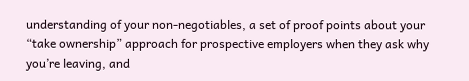understanding of your non-negotiables, a set of proof points about your “take ownership” approach for prospective employers when they ask why you’re leaving, and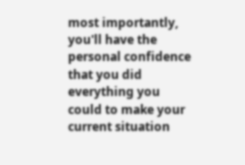most importantly, you'll have the personal confidence that you did everything you could to make your current situation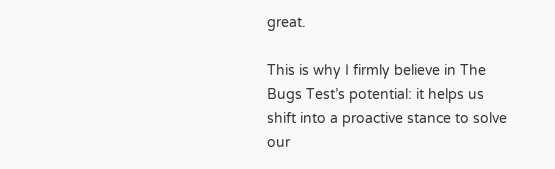great.

This is why I firmly believe in The Bugs Test’s potential: it helps us shift into a proactive stance to solve our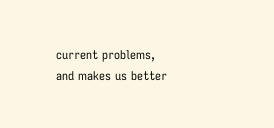current problems, and makes us better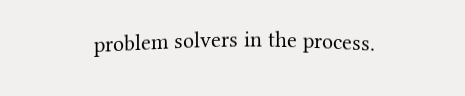problem solvers in the process.